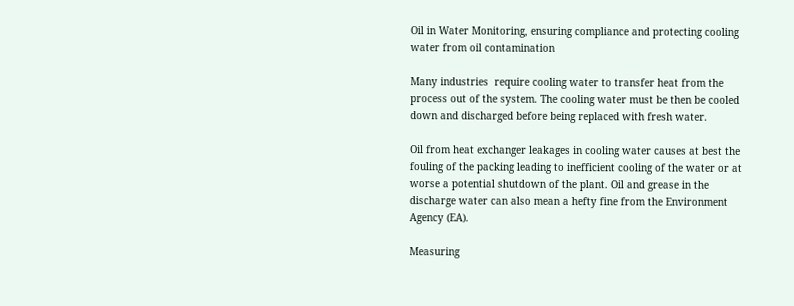Oil in Water Monitoring, ensuring compliance and protecting cooling water from oil contamination

Many industries  require cooling water to transfer heat from the process out of the system. The cooling water must be then be cooled down and discharged before being replaced with fresh water.

Oil from heat exchanger leakages in cooling water causes at best the fouling of the packing leading to inefficient cooling of the water or at worse a potential shutdown of the plant. Oil and grease in the discharge water can also mean a hefty fine from the Environment Agency (EA).

Measuring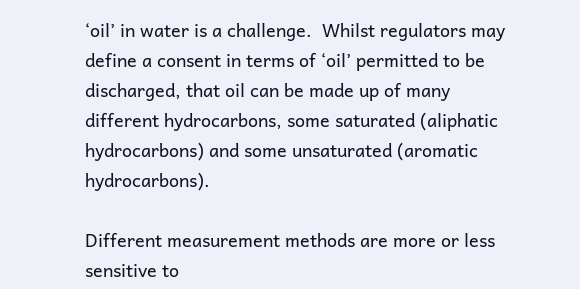‘oil’ in water is a challenge.  Whilst regulators may define a consent in terms of ‘oil’ permitted to be discharged, that oil can be made up of many different hydrocarbons, some saturated (aliphatic hydrocarbons) and some unsaturated (aromatic hydrocarbons).

Different measurement methods are more or less sensitive to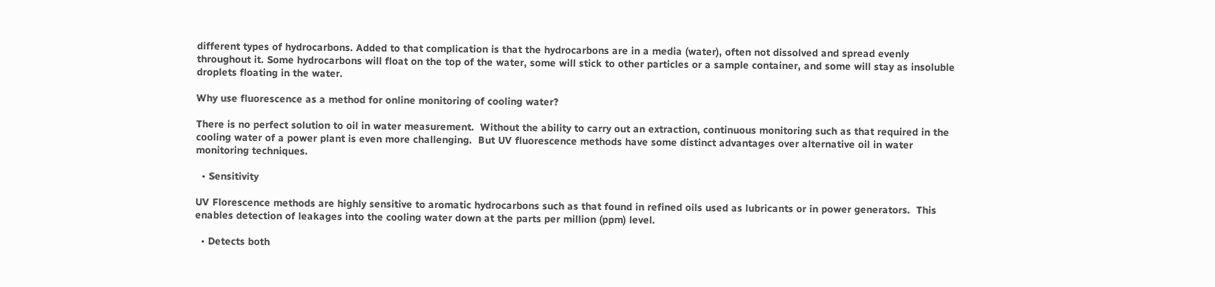different types of hydrocarbons. Added to that complication is that the hydrocarbons are in a media (water), often not dissolved and spread evenly throughout it. Some hydrocarbons will float on the top of the water, some will stick to other particles or a sample container, and some will stay as insoluble droplets floating in the water.

Why use fluorescence as a method for online monitoring of cooling water?

There is no perfect solution to oil in water measurement.  Without the ability to carry out an extraction, continuous monitoring such as that required in the cooling water of a power plant is even more challenging.  But UV fluorescence methods have some distinct advantages over alternative oil in water monitoring techniques.

  • Sensitivity

UV Florescence methods are highly sensitive to aromatic hydrocarbons such as that found in refined oils used as lubricants or in power generators.  This enables detection of leakages into the cooling water down at the parts per million (ppm) level.

  • Detects both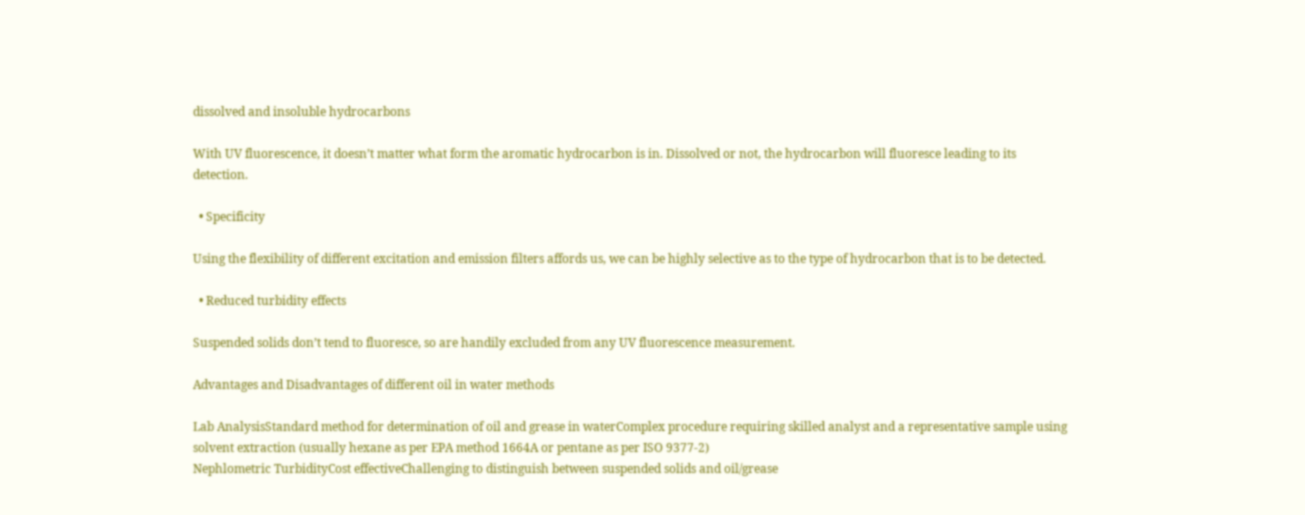dissolved and insoluble hydrocarbons

With UV fluorescence, it doesn’t matter what form the aromatic hydrocarbon is in. Dissolved or not, the hydrocarbon will fluoresce leading to its detection.

  • Specificity

Using the flexibility of different excitation and emission filters affords us, we can be highly selective as to the type of hydrocarbon that is to be detected.

  • Reduced turbidity effects

Suspended solids don’t tend to fluoresce, so are handily excluded from any UV fluorescence measurement.

Advantages and Disadvantages of different oil in water methods

Lab AnalysisStandard method for determination of oil and grease in waterComplex procedure requiring skilled analyst and a representative sample using solvent extraction (usually hexane as per EPA method 1664A or pentane as per ISO 9377-2)
Nephlometric TurbidityCost effectiveChallenging to distinguish between suspended solids and oil/grease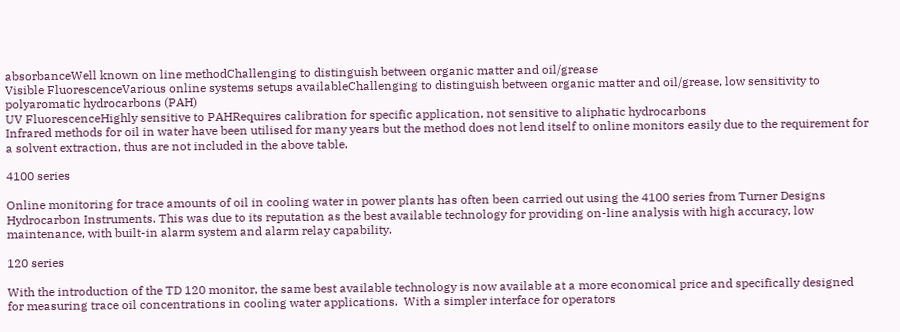absorbanceWell known on line methodChallenging to distinguish between organic matter and oil/grease
Visible FluorescenceVarious online systems setups availableChallenging to distinguish between organic matter and oil/grease, low sensitivity to polyaromatic hydrocarbons (PAH)
UV FluorescenceHighly sensitive to PAHRequires calibration for specific application, not sensitive to aliphatic hydrocarbons
Infrared methods for oil in water have been utilised for many years but the method does not lend itself to online monitors easily due to the requirement for a solvent extraction, thus are not included in the above table.

4100 series

Online monitoring for trace amounts of oil in cooling water in power plants has often been carried out using the 4100 series from Turner Designs Hydrocarbon Instruments. This was due to its reputation as the best available technology for providing on-line analysis with high accuracy, low maintenance, with built-in alarm system and alarm relay capability.

120 series

With the introduction of the TD 120 monitor, the same best available technology is now available at a more economical price and specifically designed for measuring trace oil concentrations in cooling water applications.  With a simpler interface for operators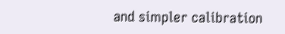and simpler calibration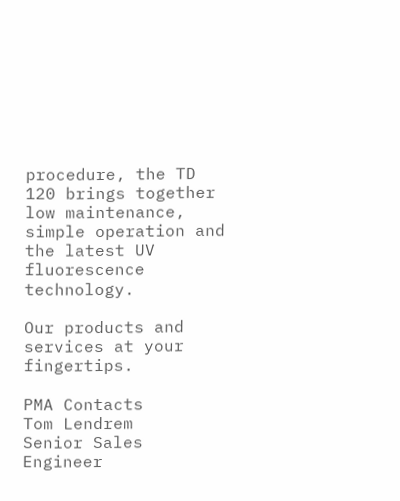procedure, the TD 120 brings together low maintenance, simple operation and the latest UV fluorescence technology.

Our products and services at your fingertips.

PMA Contacts
Tom Lendrem
Senior Sales Engineer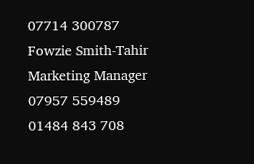07714 300787
Fowzie Smith-Tahir
Marketing Manager
07957 559489
01484 843 708